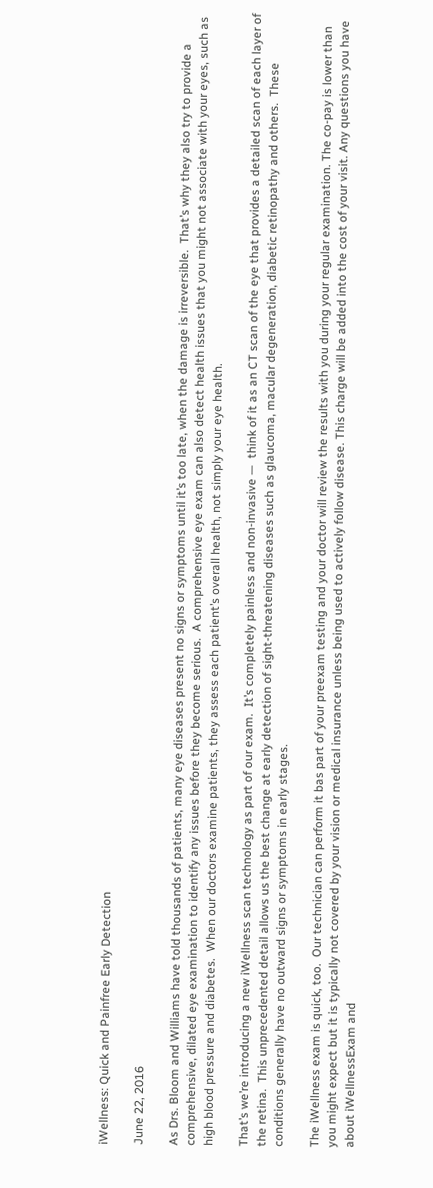iWellness: Quick and Painfree Early Detection

June 22, 2016

As Drs. Bloom and Williams have told thousands of patients, many eye diseases present no signs or symptoms until it’s too late, when the damage is irreversible.  That’s why they also try to provide a comprehensive, dilated eye examination to identify any issues before they become serious.  A comprehensive eye exam can also detect health issues that you might not associate with your eyes, such as high blood pressure and diabetes.  When our doctors examine patients, they assess each patient’s overall health, not simply your eye health.

That’s we’re introducing a new iWellness scan technology as part of our exam.  It’s completely painless and non-invasive —  think of it as an CT scan of the eye that provides a detailed scan of each layer of the retina.  This unprecedented detail allows us the best change at early detection of sight-threatening diseases such as glaucoma, macular degeneration, diabetic retinopathy and others.  These conditions generally have no outward signs or symptoms in early stages.

The iWellness exam is quick, too.  Our technician can perform it bas part of your preexam testing and your doctor will review the results with you during your regular examination. The co-pay is lower than you might expect but it is typically not covered by your vision or medical insurance unless being used to actively follow disease. This charge will be added into the cost of your visit. Any questions you have about iWellnessExam and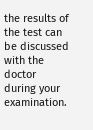the results of the test can be discussed with the doctor during your examination.